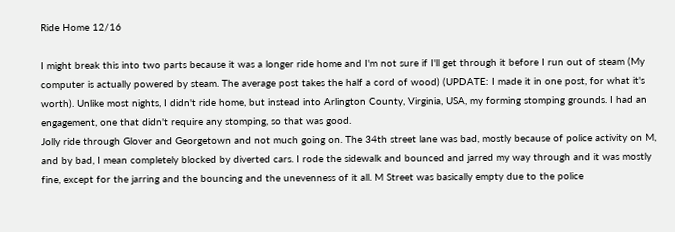Ride Home 12/16

I might break this into two parts because it was a longer ride home and I'm not sure if I'll get through it before I run out of steam (My computer is actually powered by steam. The average post takes the half a cord of wood) (UPDATE: I made it in one post, for what it's worth). Unlike most nights, I didn't ride home, but instead into Arlington County, Virginia, USA, my forming stomping grounds. I had an engagement, one that didn't require any stomping, so that was good.
Jolly ride through Glover and Georgetown and not much going on. The 34th street lane was bad, mostly because of police activity on M, and by bad, I mean completely blocked by diverted cars. I rode the sidewalk and bounced and jarred my way through and it was mostly fine, except for the jarring and the bouncing and the unevenness of it all. M Street was basically empty due to the police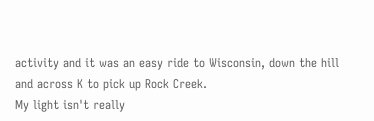activity and it was an easy ride to Wisconsin, down the hill and across K to pick up Rock Creek.
My light isn't really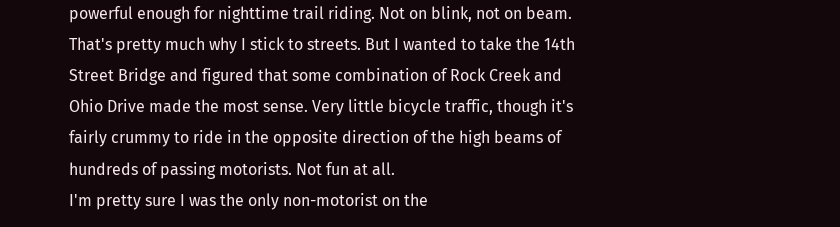powerful enough for nighttime trail riding. Not on blink, not on beam. That's pretty much why I stick to streets. But I wanted to take the 14th Street Bridge and figured that some combination of Rock Creek and Ohio Drive made the most sense. Very little bicycle traffic, though it's fairly crummy to ride in the opposite direction of the high beams of hundreds of passing motorists. Not fun at all.
I'm pretty sure I was the only non-motorist on the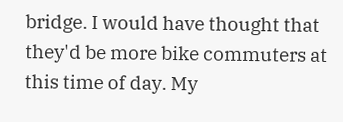bridge. I would have thought that they'd be more bike commuters at this time of day. My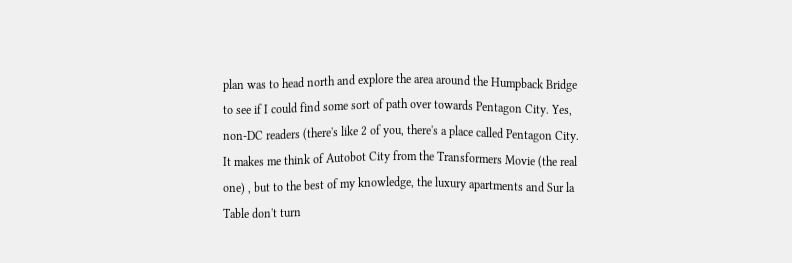plan was to head north and explore the area around the Humpback Bridge to see if I could find some sort of path over towards Pentagon City. Yes, non-DC readers (there's like 2 of you, there's a place called Pentagon City. It makes me think of Autobot City from the Transformers Movie (the real one) , but to the best of my knowledge, the luxury apartments and Sur la Table don't turn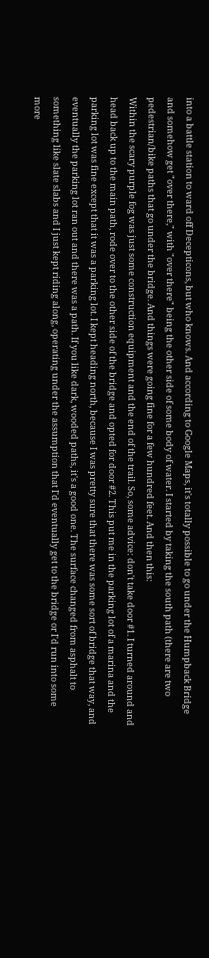into a battle station to ward off Decepticons, but who knows. And according to Google Maps, it's totally possible to go under the Humpback Bridge and somehow get "over there," with "over there" being the other side of some body of water. I started by taking the south path (there are two pedestrian/bike paths that go under the bridge. And things were going fine for a few hundred feet. And then this:
Within the scary purple fog was just some construction equipment and the end of the trail. So, some advice: don't take door #1. I turned around and head back up to the main path, rode over to the other side of the bridge and opted for door #2. This put me in the parking lot of a marina and the parking lot was fine except that it was a parking lot. I kept heading north, because I was pretty sure that there was some sort of bridge that way, and eventually the parking lot ran out and there was a path. If you like dark, wooded paths, it's a good one. The surface changed from asphalt to something like slate slabs and I just kept riding along, operating under the assumption that I'd eventually get to the bridge or I'd run into some more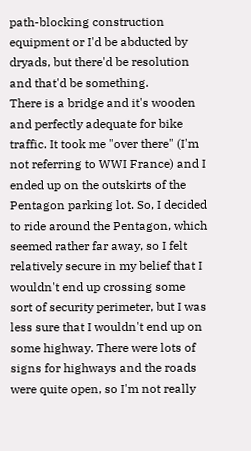path-blocking construction equipment or I'd be abducted by dryads, but there'd be resolution and that'd be something.
There is a bridge and it's wooden and perfectly adequate for bike traffic. It took me "over there" (I'm not referring to WWI France) and I ended up on the outskirts of the Pentagon parking lot. So, I decided to ride around the Pentagon, which seemed rather far away, so I felt relatively secure in my belief that I wouldn't end up crossing some sort of security perimeter, but I was less sure that I wouldn't end up on some highway. There were lots of signs for highways and the roads were quite open, so I'm not really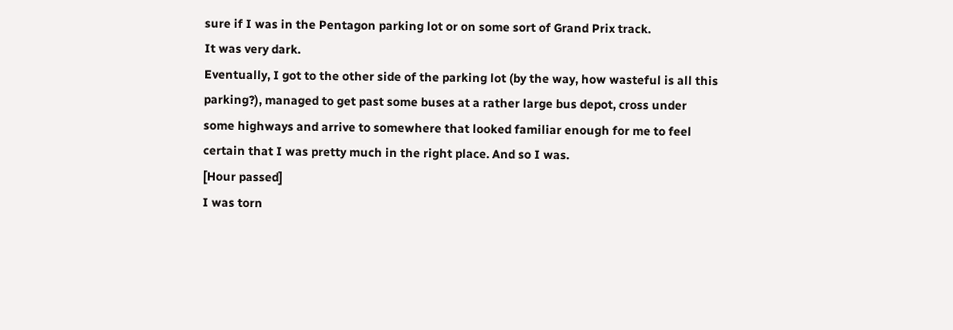sure if I was in the Pentagon parking lot or on some sort of Grand Prix track.
It was very dark.
Eventually, I got to the other side of the parking lot (by the way, how wasteful is all this parking?), managed to get past some buses at a rather large bus depot, cross under some highways and arrive to somewhere that looked familiar enough for me to feel certain that I was pretty much in the right place. And so I was.
[Hour passed]
I was torn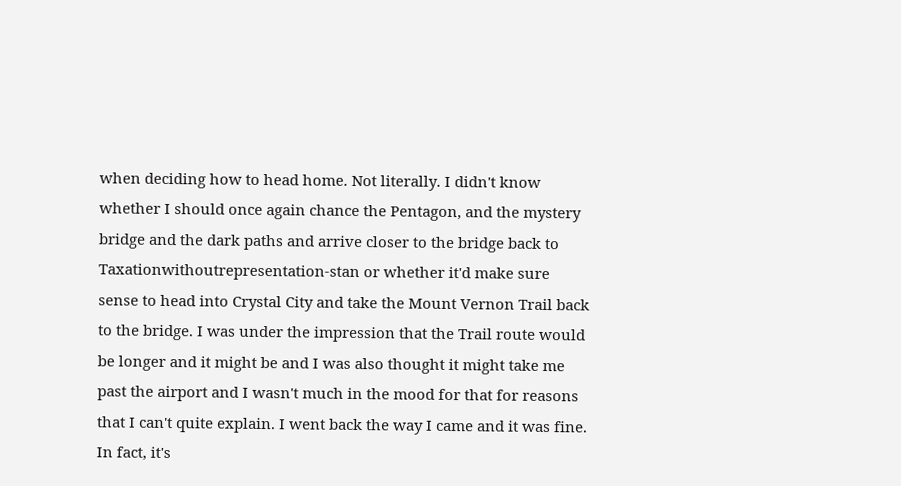when deciding how to head home. Not literally. I didn't know whether I should once again chance the Pentagon, and the mystery bridge and the dark paths and arrive closer to the bridge back to Taxationwithoutrepresentation-stan or whether it'd make sure sense to head into Crystal City and take the Mount Vernon Trail back to the bridge. I was under the impression that the Trail route would be longer and it might be and I was also thought it might take me past the airport and I wasn't much in the mood for that for reasons that I can't quite explain. I went back the way I came and it was fine. In fact, it's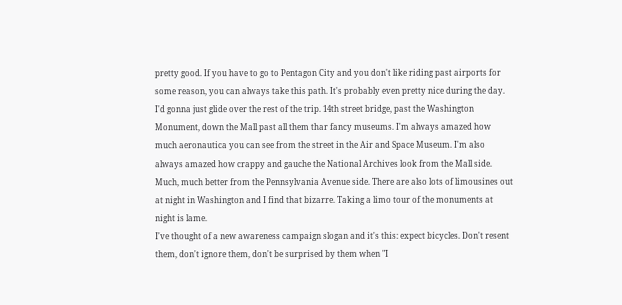pretty good. If you have to go to Pentagon City and you don't like riding past airports for some reason, you can always take this path. It's probably even pretty nice during the day.
I'd gonna just glide over the rest of the trip. 14th street bridge, past the Washington Monument, down the Mall past all them thar fancy museums. I'm always amazed how much aeronautica you can see from the street in the Air and Space Museum. I'm also always amazed how crappy and gauche the National Archives look from the Mall side. Much, much better from the Pennsylvania Avenue side. There are also lots of limousines out at night in Washington and I find that bizarre. Taking a limo tour of the monuments at night is lame.
I've thought of a new awareness campaign slogan and it's this: expect bicycles. Don't resent them, don't ignore them, don't be surprised by them when "I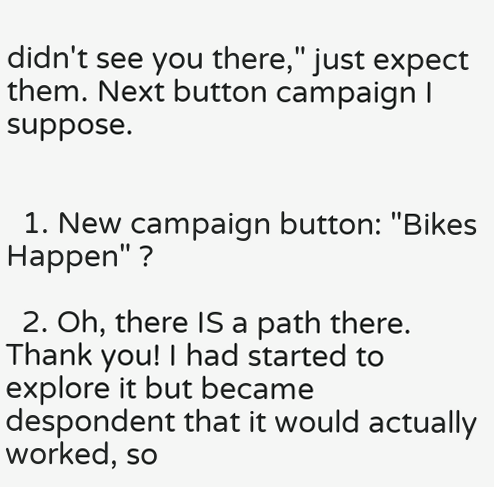didn't see you there," just expect them. Next button campaign I suppose.


  1. New campaign button: "Bikes Happen" ?

  2. Oh, there IS a path there. Thank you! I had started to explore it but became despondent that it would actually worked, so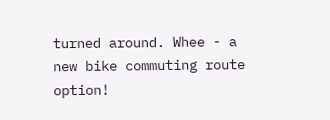turned around. Whee - a new bike commuting route option!